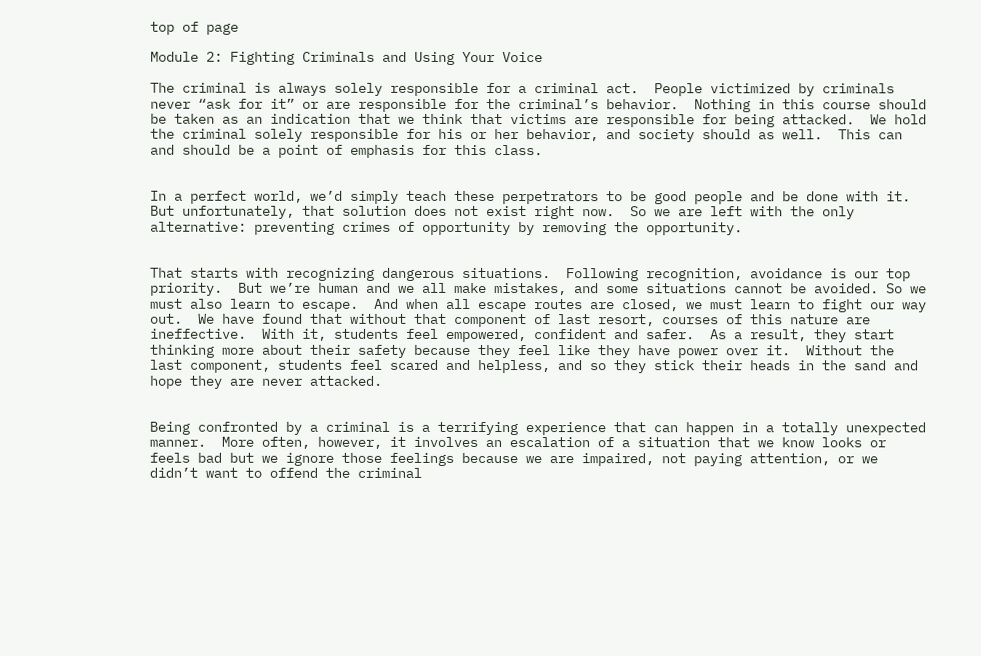top of page

Module 2: Fighting Criminals and Using Your Voice

The criminal is always solely responsible for a criminal act.  People victimized by criminals never “ask for it” or are responsible for the criminal’s behavior.  Nothing in this course should be taken as an indication that we think that victims are responsible for being attacked.  We hold the criminal solely responsible for his or her behavior, and society should as well.  This can and should be a point of emphasis for this class.


In a perfect world, we’d simply teach these perpetrators to be good people and be done with it.  But unfortunately, that solution does not exist right now.  So we are left with the only alternative: preventing crimes of opportunity by removing the opportunity.


That starts with recognizing dangerous situations.  Following recognition, avoidance is our top priority.  But we’re human and we all make mistakes, and some situations cannot be avoided. So we must also learn to escape.  And when all escape routes are closed, we must learn to fight our way out.  We have found that without that component of last resort, courses of this nature are ineffective.  With it, students feel empowered, confident and safer.  As a result, they start thinking more about their safety because they feel like they have power over it.  Without the last component, students feel scared and helpless, and so they stick their heads in the sand and hope they are never attacked.


Being confronted by a criminal is a terrifying experience that can happen in a totally unexpected manner.  More often, however, it involves an escalation of a situation that we know looks or feels bad but we ignore those feelings because we are impaired, not paying attention, or we didn’t want to offend the criminal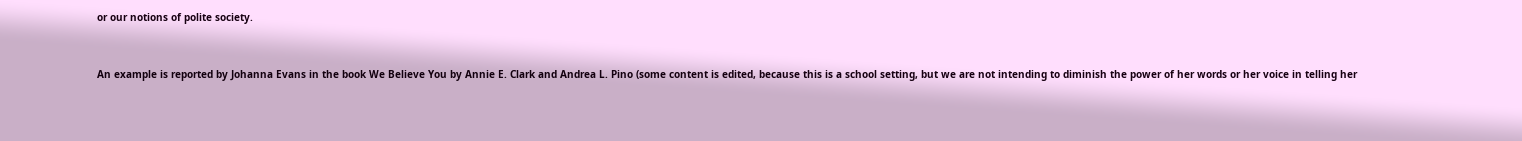or our notions of polite society.


An example is reported by Johanna Evans in the book We Believe You by Annie E. Clark and Andrea L. Pino (some content is edited, because this is a school setting, but we are not intending to diminish the power of her words or her voice in telling her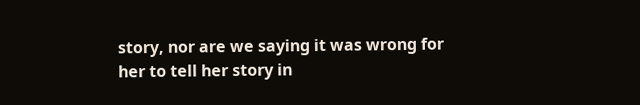story, nor are we saying it was wrong for her to tell her story in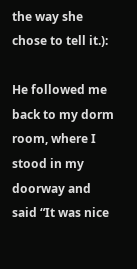the way she chose to tell it.):

He followed me back to my dorm room, where I stood in my doorway and said “It was nice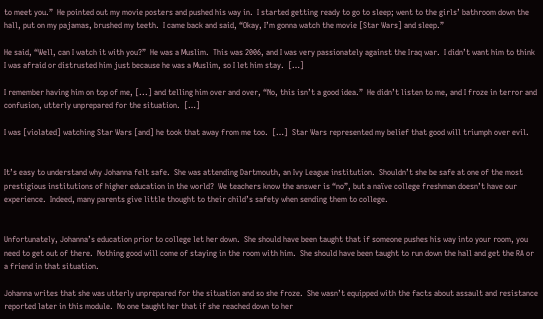to meet you.”  He pointed out my movie posters and pushed his way in.  I started getting ready to go to sleep; went to the girls’ bathroom down the hall, put on my pajamas, brushed my teeth.  I came back and said, “Okay, I’m gonna watch the movie [Star Wars] and sleep.”

He said, “Well, can I watch it with you?”  He was a Muslim.  This was 2006, and I was very passionately against the Iraq war.  I didn’t want him to think I was afraid or distrusted him just because he was a Muslim, so I let him stay.  […]

I remember having him on top of me, [...] and telling him over and over, “No, this isn’t a good idea.”  He didn’t listen to me, and I froze in terror and confusion, utterly unprepared for the situation.  […]

I was [violated] watching Star Wars [and] he took that away from me too.  […]  Star Wars represented my belief that good will triumph over evil.


It’s easy to understand why Johanna felt safe.  She was attending Dartmouth, an Ivy League institution.  Shouldn’t she be safe at one of the most prestigious institutions of higher education in the world?  We teachers know the answer is “no”, but a naïve college freshman doesn’t have our experience.  Indeed, many parents give little thought to their child’s safety when sending them to college.


Unfortunately, Johanna’s education prior to college let her down.  She should have been taught that if someone pushes his way into your room, you need to get out of there.  Nothing good will come of staying in the room with him.  She should have been taught to run down the hall and get the RA or a friend in that situation.

Johanna writes that she was utterly unprepared for the situation and so she froze.  She wasn’t equipped with the facts about assault and resistance reported later in this module.  No one taught her that if she reached down to her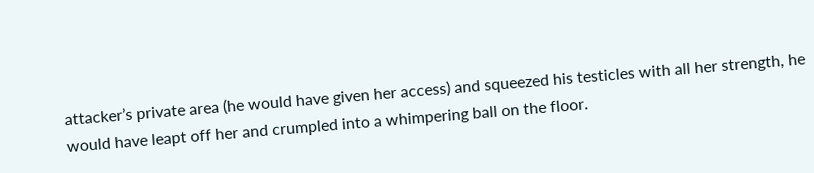attacker’s private area (he would have given her access) and squeezed his testicles with all her strength, he would have leapt off her and crumpled into a whimpering ball on the floor.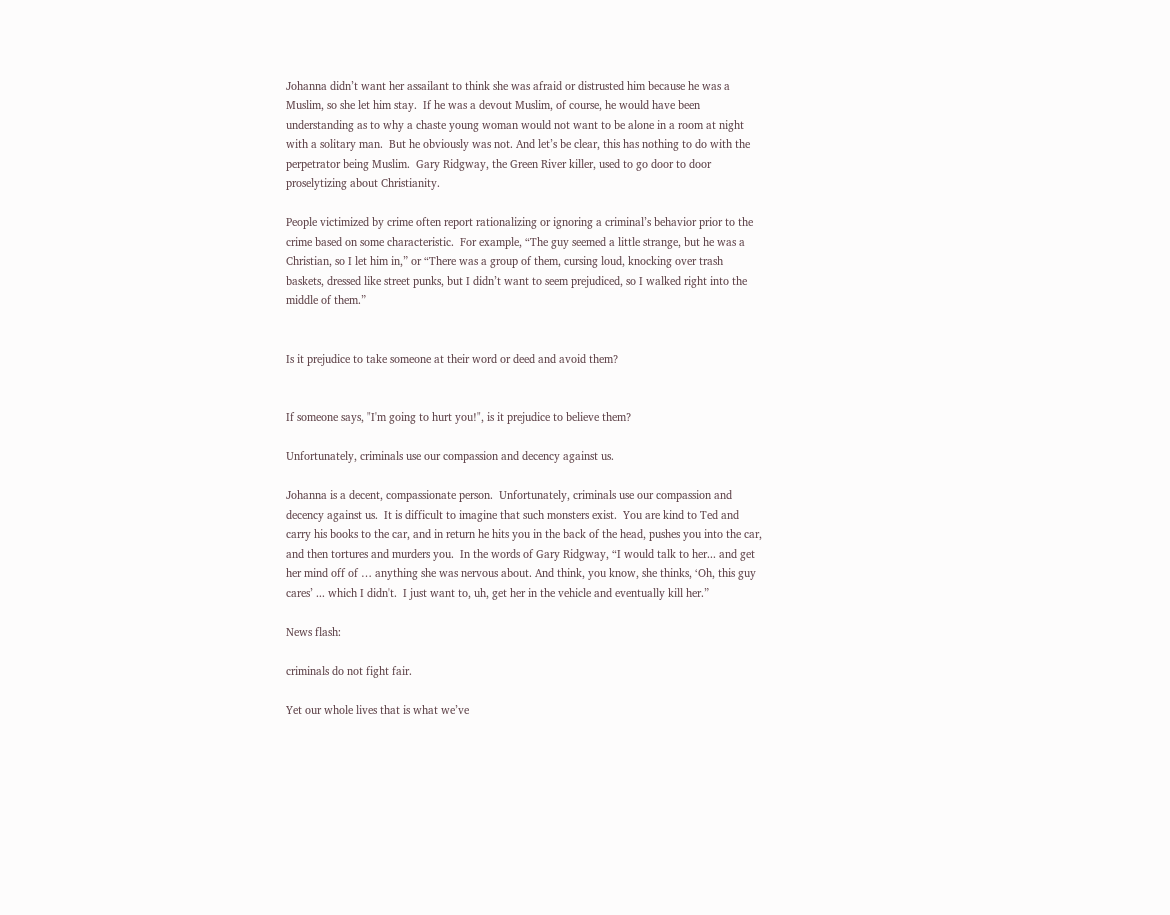Johanna didn’t want her assailant to think she was afraid or distrusted him because he was a Muslim, so she let him stay.  If he was a devout Muslim, of course, he would have been understanding as to why a chaste young woman would not want to be alone in a room at night with a solitary man.  But he obviously was not. And let’s be clear, this has nothing to do with the perpetrator being Muslim.  Gary Ridgway, the Green River killer, used to go door to door proselytizing about Christianity.

People victimized by crime often report rationalizing or ignoring a criminal’s behavior prior to the crime based on some characteristic.  For example, “The guy seemed a little strange, but he was a Christian, so I let him in,” or “There was a group of them, cursing loud, knocking over trash baskets, dressed like street punks, but I didn’t want to seem prejudiced, so I walked right into the middle of them.”


Is it prejudice to take someone at their word or deed and avoid them?


If someone says, "I'm going to hurt you!", is it prejudice to believe them?

Unfortunately, criminals use our compassion and decency against us.

Johanna is a decent, compassionate person.  Unfortunately, criminals use our compassion and decency against us.  It is difficult to imagine that such monsters exist.  You are kind to Ted and carry his books to the car, and in return he hits you in the back of the head, pushes you into the car, and then tortures and murders you.  In the words of Gary Ridgway, “I would talk to her... and get her mind off of … anything she was nervous about. And think, you know, she thinks, ‘Oh, this guy cares’ ... which I didn't.  I just want to, uh, get her in the vehicle and eventually kill her.”

News flash:

criminals do not fight fair.

Yet our whole lives that is what we’ve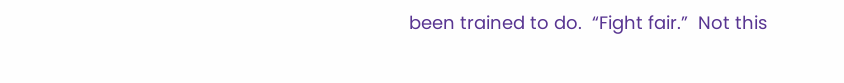been trained to do.  “Fight fair.”  Not this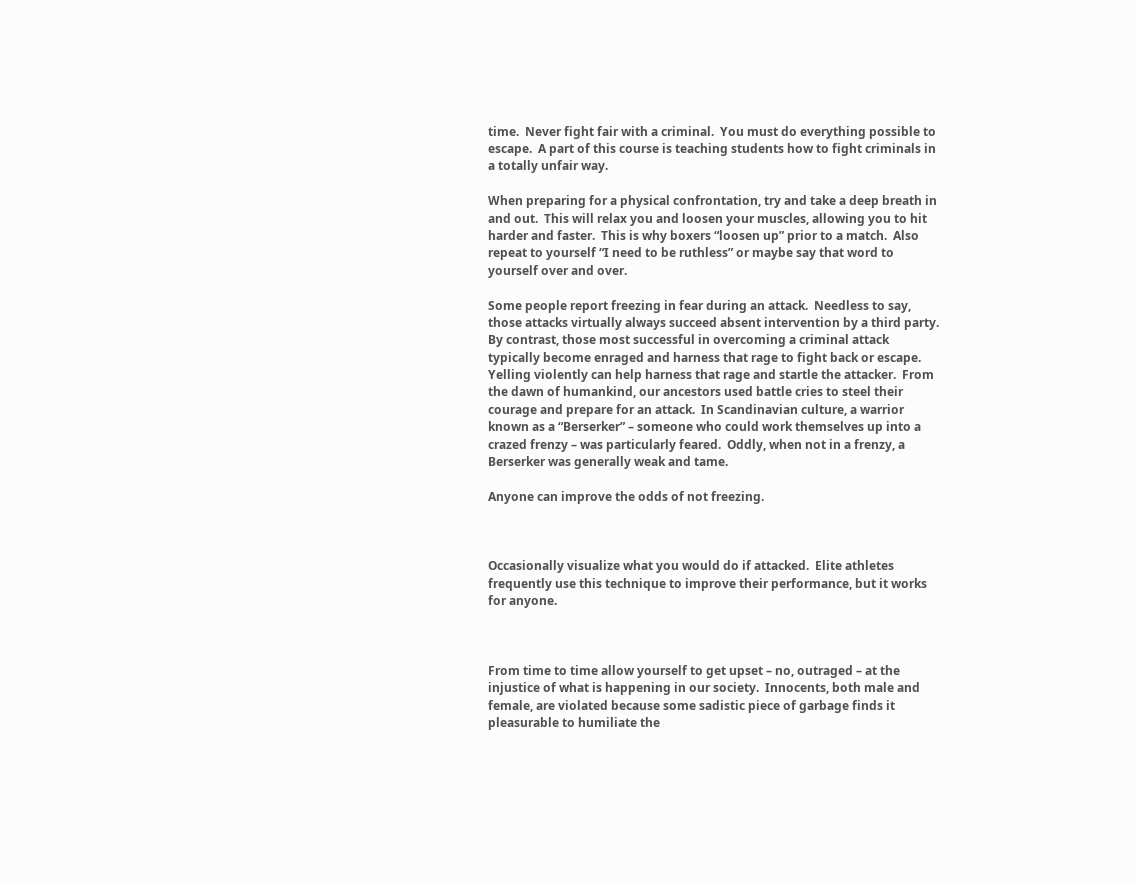time.  Never fight fair with a criminal.  You must do everything possible to escape.  A part of this course is teaching students how to fight criminals in a totally unfair way.

When preparing for a physical confrontation, try and take a deep breath in and out.  This will relax you and loosen your muscles, allowing you to hit harder and faster.  This is why boxers “loosen up” prior to a match.  Also repeat to yourself “I need to be ruthless” or maybe say that word to yourself over and over.

Some people report freezing in fear during an attack.  Needless to say, those attacks virtually always succeed absent intervention by a third party.  By contrast, those most successful in overcoming a criminal attack typically become enraged and harness that rage to fight back or escape.  Yelling violently can help harness that rage and startle the attacker.  From the dawn of humankind, our ancestors used battle cries to steel their courage and prepare for an attack.  In Scandinavian culture, a warrior known as a “Berserker” – someone who could work themselves up into a crazed frenzy – was particularly feared.  Oddly, when not in a frenzy, a Berserker was generally weak and tame.

Anyone can improve the odds of not freezing.



Occasionally visualize what you would do if attacked.  Elite athletes frequently use this technique to improve their performance, but it works for anyone.



From time to time allow yourself to get upset – no, outraged – at the injustice of what is happening in our society.  Innocents, both male and female, are violated because some sadistic piece of garbage finds it pleasurable to humiliate the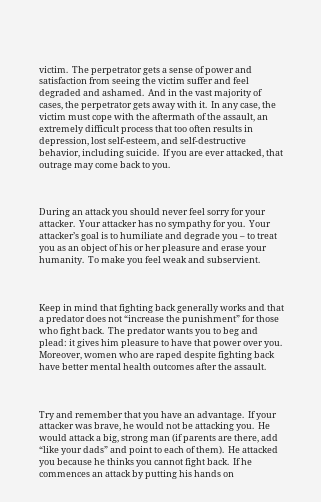victim.  The perpetrator gets a sense of power and satisfaction from seeing the victim suffer and feel degraded and ashamed.  And in the vast majority of cases, the perpetrator gets away with it.  In any case, the victim must cope with the aftermath of the assault, an extremely difficult process that too often results in depression, lost self-esteem, and self-destructive behavior, including suicide.  If you are ever attacked, that outrage may come back to you.



During an attack you should never feel sorry for your attacker.  Your attacker has no sympathy for you.  Your attacker’s goal is to humiliate and degrade you – to treat you as an object of his or her pleasure and erase your humanity.  To make you feel weak and subservient.



Keep in mind that fighting back generally works and that a predator does not “increase the punishment” for those who fight back.  The predator wants you to beg and plead: it gives him pleasure to have that power over you.  Moreover, women who are raped despite fighting back have better mental health outcomes after the assault.



Try and remember that you have an advantage.  If your attacker was brave, he would not be attacking you.  He would attack a big, strong man (if parents are there, add “like your dads” and point to each of them).  He attacked you because he thinks you cannot fight back.  If he commences an attack by putting his hands on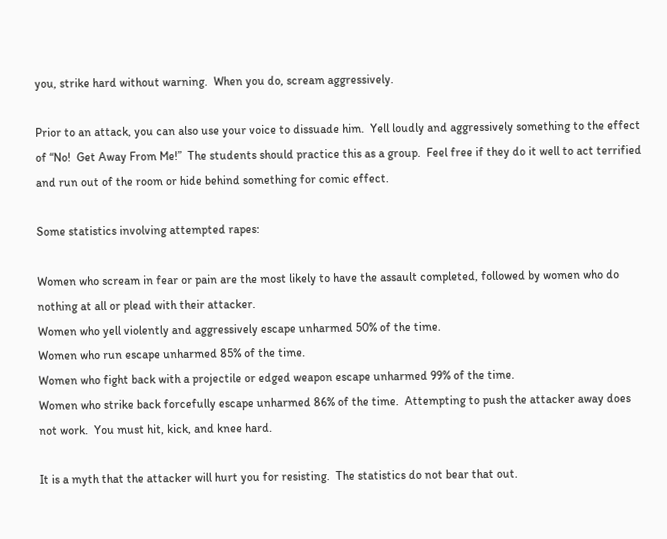you, strike hard without warning.  When you do, scream aggressively.

Prior to an attack, you can also use your voice to dissuade him.  Yell loudly and aggressively something to the effect of “No!  Get Away From Me!”  The students should practice this as a group.  Feel free if they do it well to act terrified and run out of the room or hide behind something for comic effect.

Some statistics involving attempted rapes:

Women who scream in fear or pain are the most likely to have the assault completed, followed by women who do nothing at all or plead with their attacker.
Women who yell violently and aggressively escape unharmed 50% of the time.
Women who run escape unharmed 85% of the time.
Women who fight back with a projectile or edged weapon escape unharmed 99% of the time.
Women who strike back forcefully escape unharmed 86% of the time.  Attempting to push the attacker away does not work.  You must hit, kick, and knee hard.

It is a myth that the attacker will hurt you for resisting.  The statistics do not bear that out.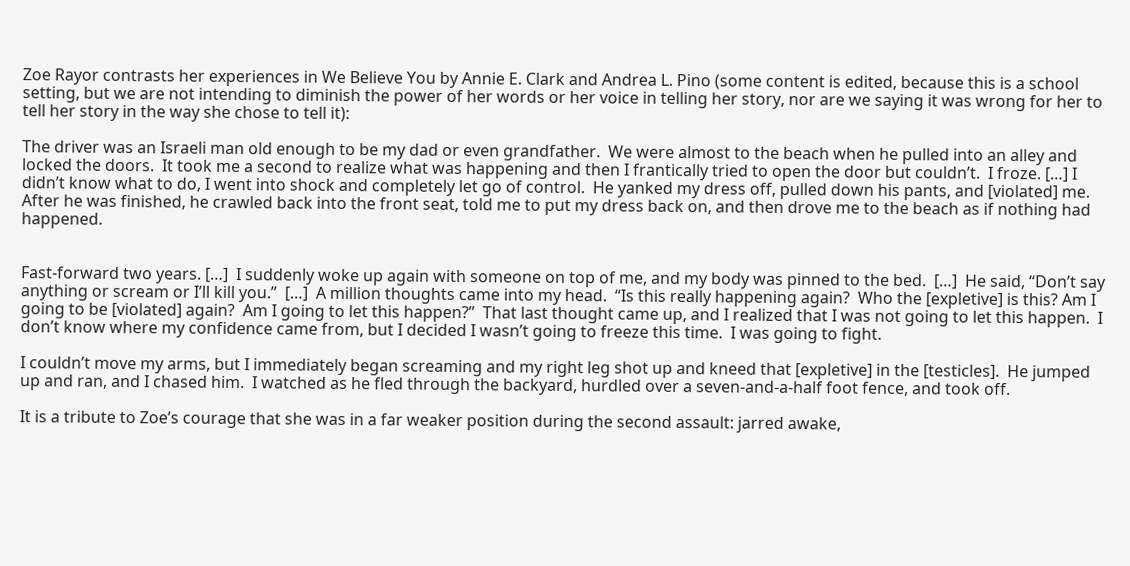Zoe Rayor contrasts her experiences in We Believe You by Annie E. Clark and Andrea L. Pino (some content is edited, because this is a school setting, but we are not intending to diminish the power of her words or her voice in telling her story, nor are we saying it was wrong for her to tell her story in the way she chose to tell it):

The driver was an Israeli man old enough to be my dad or even grandfather.  We were almost to the beach when he pulled into an alley and locked the doors.  It took me a second to realize what was happening and then I frantically tried to open the door but couldn’t.  I froze. […] I didn’t know what to do, I went into shock and completely let go of control.  He yanked my dress off, pulled down his pants, and [violated] me.  After he was finished, he crawled back into the front seat, told me to put my dress back on, and then drove me to the beach as if nothing had happened.


Fast-forward two years. […]  I suddenly woke up again with someone on top of me, and my body was pinned to the bed.  […]  He said, “Don’t say anything or scream or I’ll kill you.”  […]  A million thoughts came into my head.  “Is this really happening again?  Who the [expletive] is this? Am I going to be [violated] again?  Am I going to let this happen?”  That last thought came up, and I realized that I was not going to let this happen.  I don’t know where my confidence came from, but I decided I wasn’t going to freeze this time.  I was going to fight.

I couldn’t move my arms, but I immediately began screaming and my right leg shot up and kneed that [expletive] in the [testicles].  He jumped up and ran, and I chased him.  I watched as he fled through the backyard, hurdled over a seven-and-a-half foot fence, and took off.

It is a tribute to Zoe’s courage that she was in a far weaker position during the second assault: jarred awake,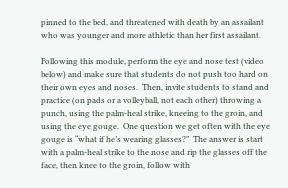pinned to the bed, and threatened with death by an assailant who was younger and more athletic than her first assailant.

Following this module, perform the eye and nose test (video below) and make sure that students do not push too hard on their own eyes and noses.  Then, invite students to stand and practice (on pads or a volleyball, not each other) throwing a punch, using the palm-heal strike, kneeing to the groin, and using the eye gouge.  One question we get often with the eye gouge is “what if he’s wearing glasses?”  The answer is start with a palm-heal strike to the nose and rip the glasses off the face, then knee to the groin, follow with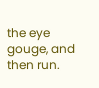the eye gouge, and then run.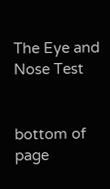The Eye and Nose Test


bottom of page